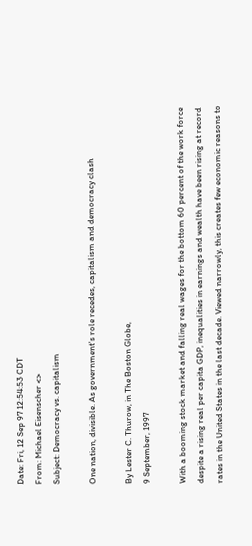Date: Fri, 12 Sep 97 12:54:53 CDT
From: Michael Eisenscher <>
Subject: Democracy vs. capitalism

One nation, divisible. As government's role recedes, capitalism and democracy clash

By Lester C. Thurow, in The Boston Globe,
9 September, 1997

With a booming stock market and falling real wages for the bottom 60 percent of the work force despite a rising real per capita GDP, inequalities in earnings and wealth have been rising at record rates in the United States in the last decade. Viewed narrowly, this creates few economic reasons to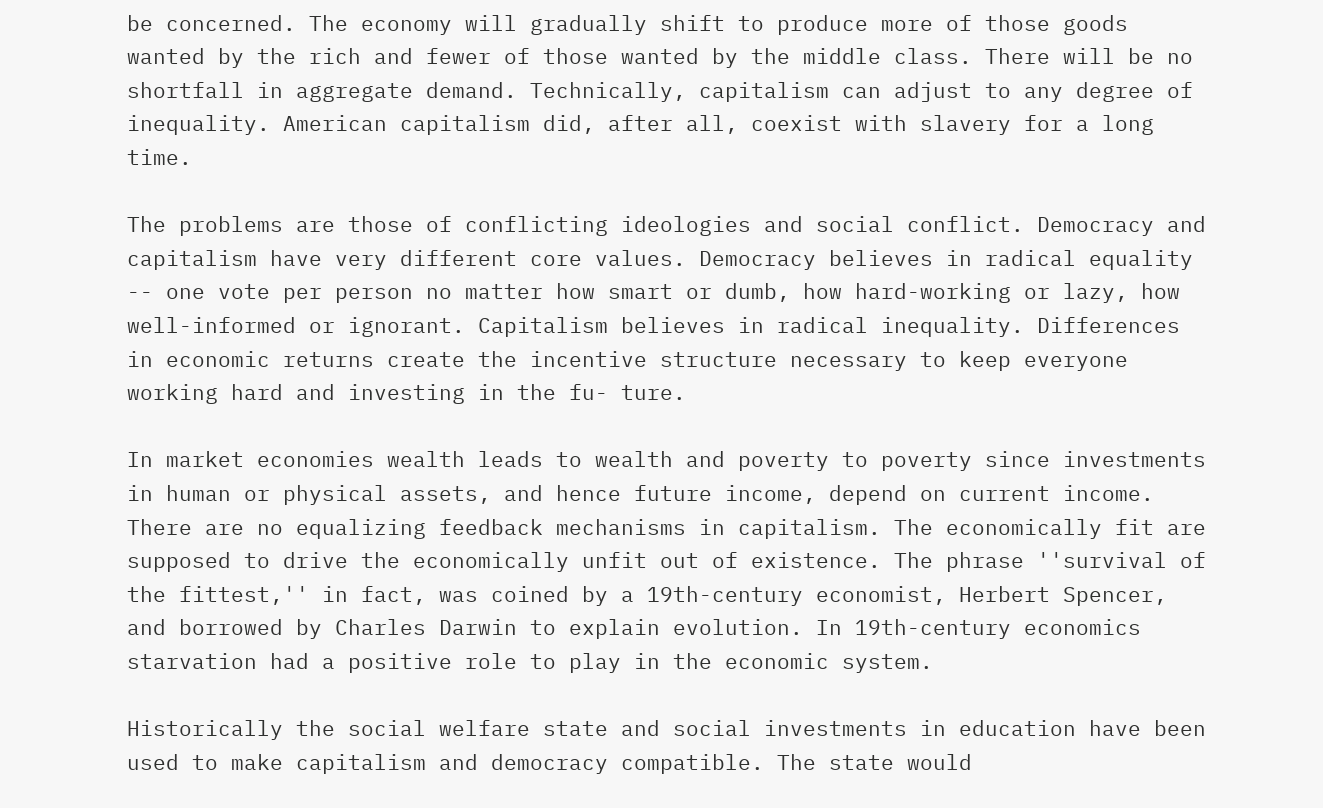be concerned. The economy will gradually shift to produce more of those goods wanted by the rich and fewer of those wanted by the middle class. There will be no shortfall in aggregate demand. Technically, capitalism can adjust to any degree of inequality. American capitalism did, after all, coexist with slavery for a long time.

The problems are those of conflicting ideologies and social conflict. Democracy and capitalism have very different core values. Democracy believes in radical equality -- one vote per person no matter how smart or dumb, how hard-working or lazy, how well-informed or ignorant. Capitalism believes in radical inequality. Differences in economic returns create the incentive structure necessary to keep everyone working hard and investing in the fu- ture.

In market economies wealth leads to wealth and poverty to poverty since investments in human or physical assets, and hence future income, depend on current income. There are no equalizing feedback mechanisms in capitalism. The economically fit are supposed to drive the economically unfit out of existence. The phrase ''survival of the fittest,'' in fact, was coined by a 19th-century economist, Herbert Spencer, and borrowed by Charles Darwin to explain evolution. In 19th-century economics starvation had a positive role to play in the economic system.

Historically the social welfare state and social investments in education have been used to make capitalism and democracy compatible. The state would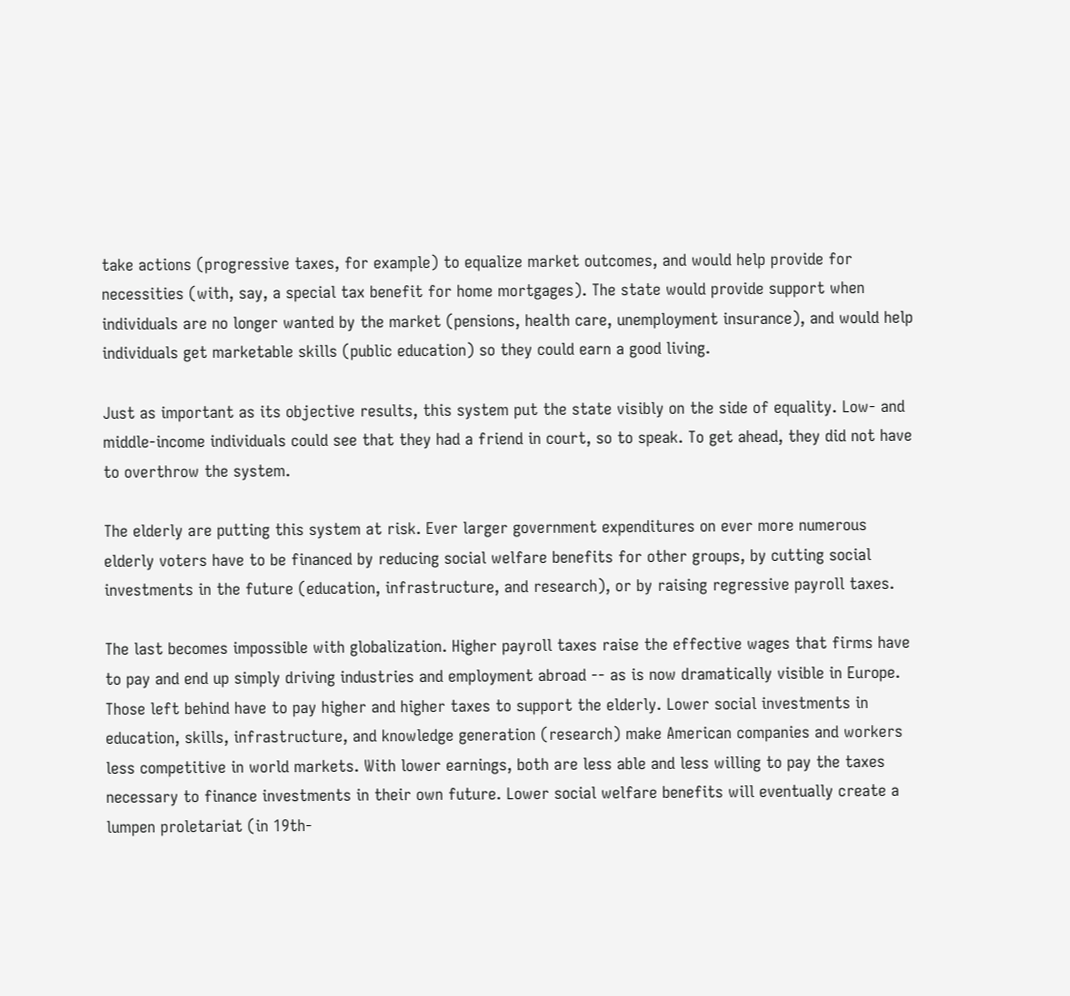take actions (progressive taxes, for example) to equalize market outcomes, and would help provide for necessities (with, say, a special tax benefit for home mortgages). The state would provide support when individuals are no longer wanted by the market (pensions, health care, unemployment insurance), and would help individuals get marketable skills (public education) so they could earn a good living.

Just as important as its objective results, this system put the state visibly on the side of equality. Low- and middle-income individuals could see that they had a friend in court, so to speak. To get ahead, they did not have to overthrow the system.

The elderly are putting this system at risk. Ever larger government expenditures on ever more numerous elderly voters have to be financed by reducing social welfare benefits for other groups, by cutting social investments in the future (education, infrastructure, and research), or by raising regressive payroll taxes.

The last becomes impossible with globalization. Higher payroll taxes raise the effective wages that firms have to pay and end up simply driving industries and employment abroad -- as is now dramatically visible in Europe. Those left behind have to pay higher and higher taxes to support the elderly. Lower social investments in education, skills, infrastructure, and knowledge generation (research) make American companies and workers less competitive in world markets. With lower earnings, both are less able and less willing to pay the taxes necessary to finance investments in their own future. Lower social welfare benefits will eventually create a lumpen proletariat (in 19th-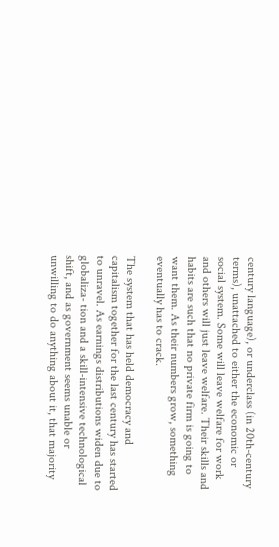century language), or underclass (in 20th-century terms), unattached to either the economic or social system. Some will leave welfare for work and others will just leave welfare. Their skills and habits are such that no private firm is going to want them. As their numbers grow, something eventually has to crack.

The system that has held democracy and capitalism together for the last century has started to unravel. As earnings distributions widen due to globaliza- tion and a skill-intensive technological shift, and as government seems unable or unwilling to do anything about it, that majority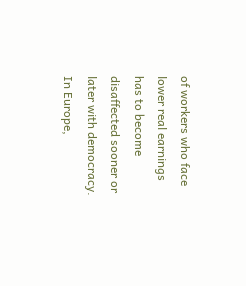of workers who face lower real earnings has to become disaffected sooner or later with democracy. In Europe,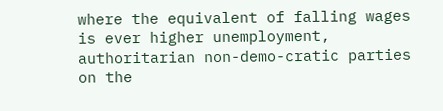where the equivalent of falling wages is ever higher unemployment, authoritarian non-demo-cratic parties on the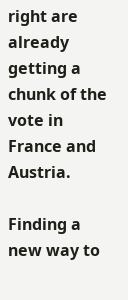right are already getting a chunk of the vote in France and Austria.

Finding a new way to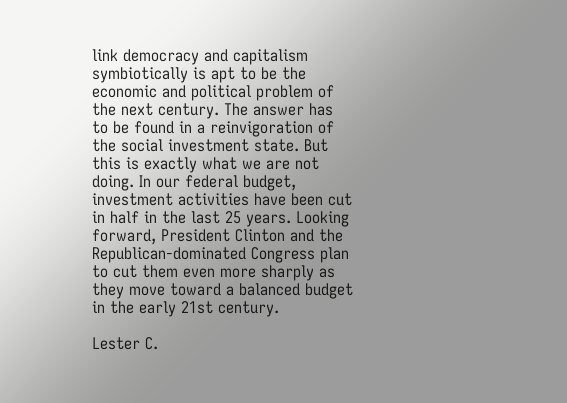link democracy and capitalism symbiotically is apt to be the economic and political problem of the next century. The answer has to be found in a reinvigoration of the social investment state. But this is exactly what we are not doing. In our federal budget, investment activities have been cut in half in the last 25 years. Looking forward, President Clinton and the Republican-dominated Congress plan to cut them even more sharply as they move toward a balanced budget in the early 21st century.

Lester C.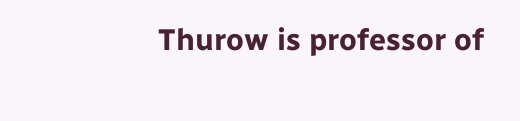Thurow is professor of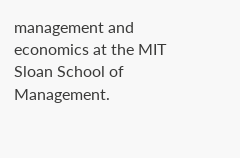management and economics at the MIT Sloan School of Management.